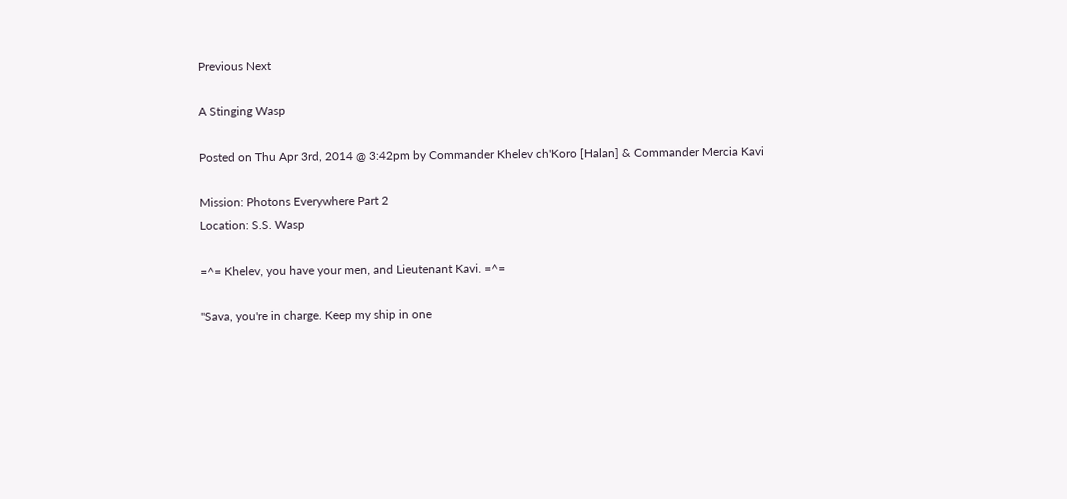Previous Next

A Stinging Wasp

Posted on Thu Apr 3rd, 2014 @ 3:42pm by Commander Khelev ch'Koro [Halan] & Commander Mercia Kavi

Mission: Photons Everywhere Part 2
Location: S.S. Wasp

=^= Khelev, you have your men, and Lieutenant Kavi. =^=

"Sava, you're in charge. Keep my ship in one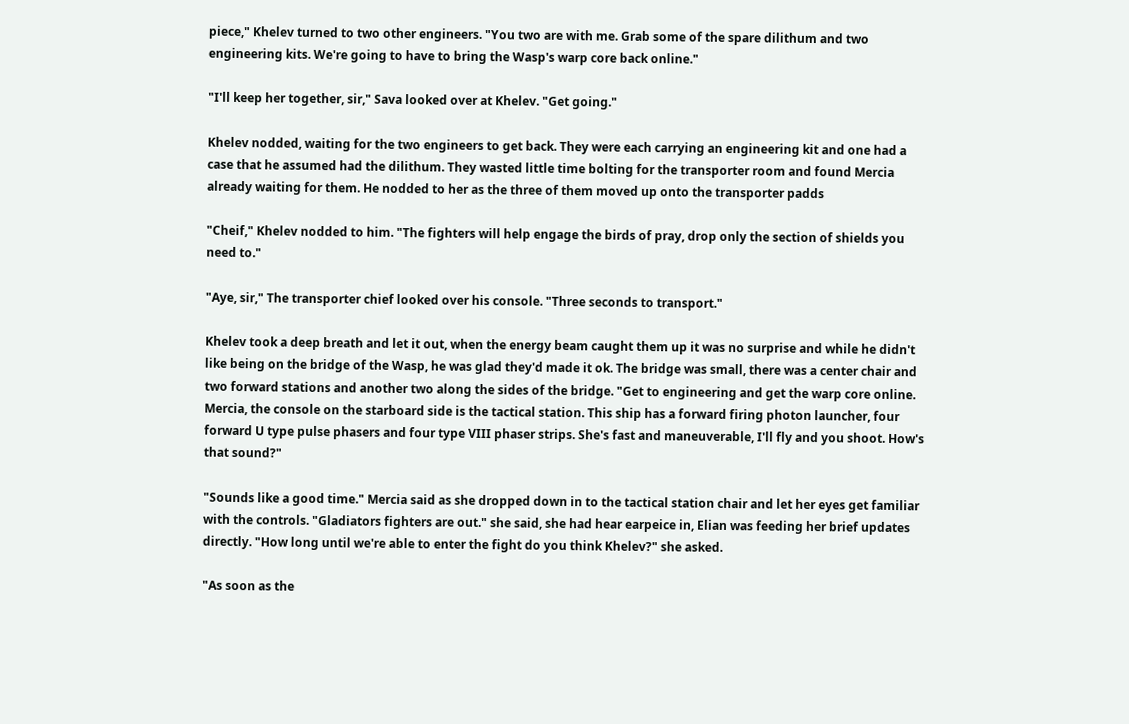piece," Khelev turned to two other engineers. "You two are with me. Grab some of the spare dilithum and two engineering kits. We're going to have to bring the Wasp's warp core back online."

"I'll keep her together, sir," Sava looked over at Khelev. "Get going."

Khelev nodded, waiting for the two engineers to get back. They were each carrying an engineering kit and one had a case that he assumed had the dilithum. They wasted little time bolting for the transporter room and found Mercia already waiting for them. He nodded to her as the three of them moved up onto the transporter padds

"Cheif," Khelev nodded to him. "The fighters will help engage the birds of pray, drop only the section of shields you need to."

"Aye, sir," The transporter chief looked over his console. "Three seconds to transport."

Khelev took a deep breath and let it out, when the energy beam caught them up it was no surprise and while he didn't like being on the bridge of the Wasp, he was glad they'd made it ok. The bridge was small, there was a center chair and two forward stations and another two along the sides of the bridge. "Get to engineering and get the warp core online. Mercia, the console on the starboard side is the tactical station. This ship has a forward firing photon launcher, four forward U type pulse phasers and four type VIII phaser strips. She's fast and maneuverable, I'll fly and you shoot. How's that sound?"

"Sounds like a good time." Mercia said as she dropped down in to the tactical station chair and let her eyes get familiar with the controls. "Gladiators fighters are out." she said, she had hear earpeice in, Elian was feeding her brief updates directly. "How long until we're able to enter the fight do you think Khelev?" she asked.

"As soon as the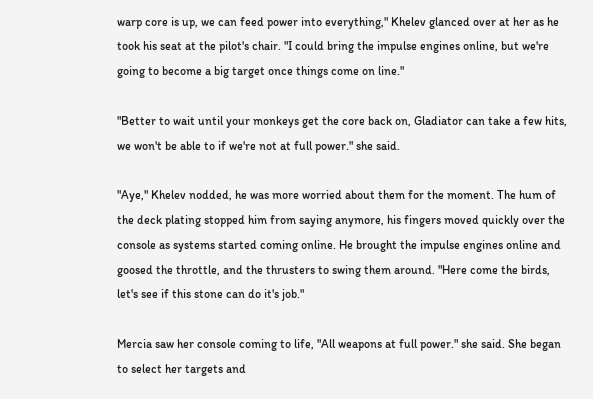warp core is up, we can feed power into everything," Khelev glanced over at her as he took his seat at the pilot's chair. "I could bring the impulse engines online, but we're going to become a big target once things come on line."

"Better to wait until your monkeys get the core back on, Gladiator can take a few hits, we won't be able to if we're not at full power." she said.

"Aye," Khelev nodded, he was more worried about them for the moment. The hum of the deck plating stopped him from saying anymore, his fingers moved quickly over the console as systems started coming online. He brought the impulse engines online and goosed the throttle, and the thrusters to swing them around. "Here come the birds, let's see if this stone can do it's job."

Mercia saw her console coming to life, "All weapons at full power." she said. She began to select her targets and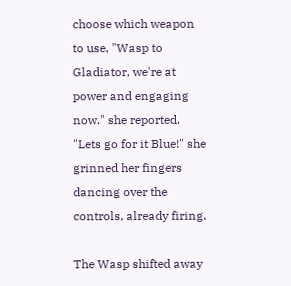choose which weapon to use, "Wasp to Gladiator, we're at power and engaging now." she reported. "Lets go for it Blue!" she grinned her fingers dancing over the controls, already firing.

The Wasp shifted away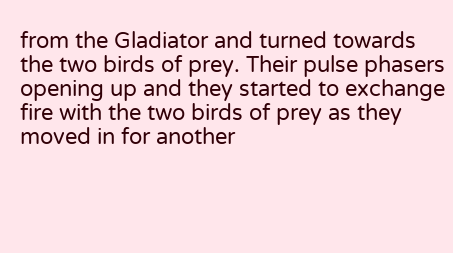from the Gladiator and turned towards the two birds of prey. Their pulse phasers opening up and they started to exchange fire with the two birds of prey as they moved in for another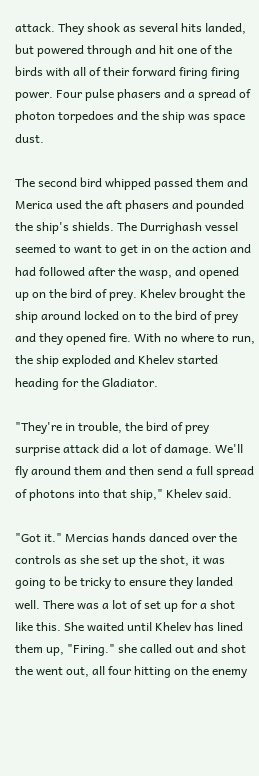attack. They shook as several hits landed, but powered through and hit one of the birds with all of their forward firing firing power. Four pulse phasers and a spread of photon torpedoes and the ship was space dust.

The second bird whipped passed them and Merica used the aft phasers and pounded the ship's shields. The Durrighash vessel seemed to want to get in on the action and had followed after the wasp, and opened up on the bird of prey. Khelev brought the ship around locked on to the bird of prey and they opened fire. With no where to run, the ship exploded and Khelev started heading for the Gladiator.

"They're in trouble, the bird of prey surprise attack did a lot of damage. We'll fly around them and then send a full spread of photons into that ship," Khelev said.

"Got it." Mercias hands danced over the controls as she set up the shot, it was going to be tricky to ensure they landed well. There was a lot of set up for a shot like this. She waited until Khelev has lined them up, "Firing." she called out and shot the went out, all four hitting on the enemy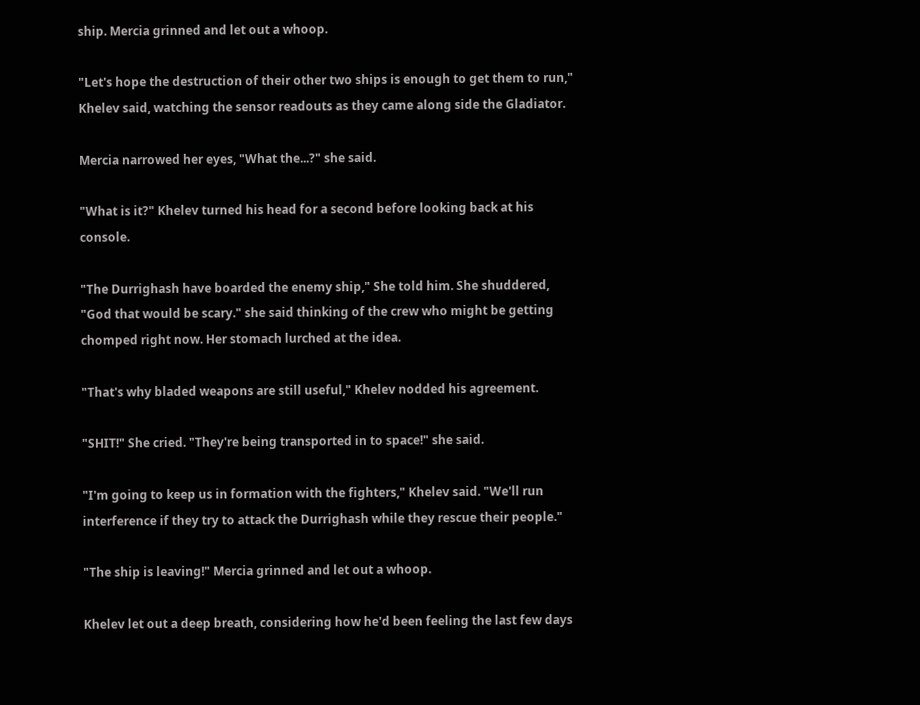ship. Mercia grinned and let out a whoop.

"Let's hope the destruction of their other two ships is enough to get them to run," Khelev said, watching the sensor readouts as they came along side the Gladiator.

Mercia narrowed her eyes, "What the...?" she said.

"What is it?" Khelev turned his head for a second before looking back at his console.

"The Durrighash have boarded the enemy ship," She told him. She shuddered, "God that would be scary." she said thinking of the crew who might be getting chomped right now. Her stomach lurched at the idea.

"That's why bladed weapons are still useful," Khelev nodded his agreement.

"SHIT!" She cried. "They're being transported in to space!" she said.

"I'm going to keep us in formation with the fighters," Khelev said. "We'll run interference if they try to attack the Durrighash while they rescue their people."

"The ship is leaving!" Mercia grinned and let out a whoop.

Khelev let out a deep breath, considering how he'd been feeling the last few days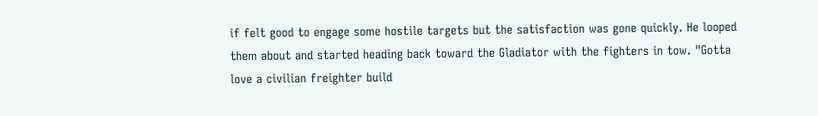if felt good to engage some hostile targets but the satisfaction was gone quickly. He looped them about and started heading back toward the Gladiator with the fighters in tow. "Gotta love a civilian freighter build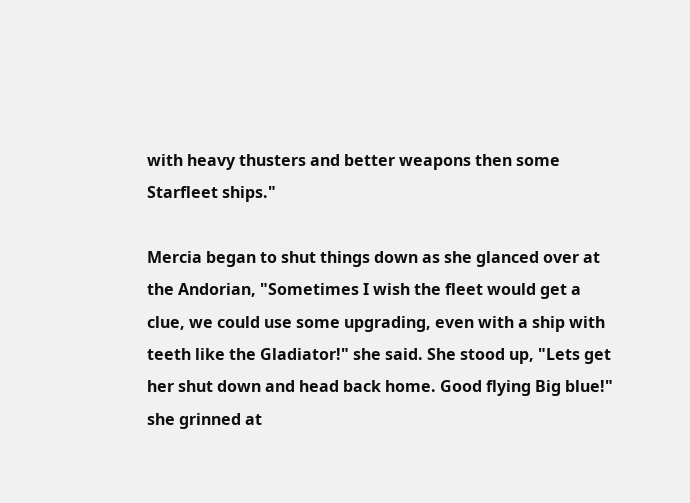with heavy thusters and better weapons then some Starfleet ships."

Mercia began to shut things down as she glanced over at the Andorian, "Sometimes I wish the fleet would get a clue, we could use some upgrading, even with a ship with teeth like the Gladiator!" she said. She stood up, "Lets get her shut down and head back home. Good flying Big blue!" she grinned at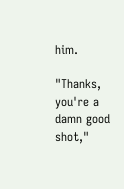him.

"Thanks, you're a damn good shot,"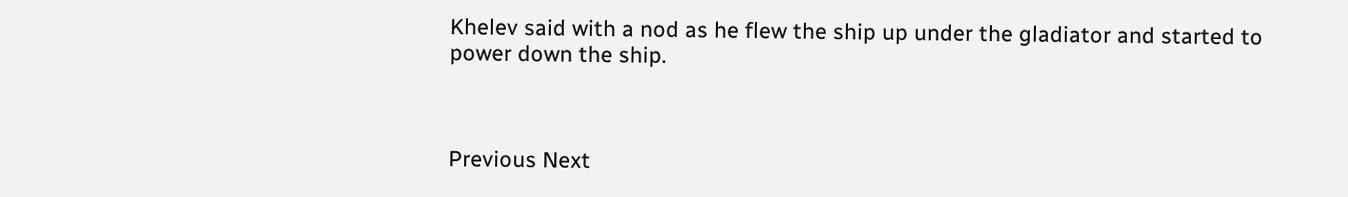Khelev said with a nod as he flew the ship up under the gladiator and started to power down the ship.



Previous Next